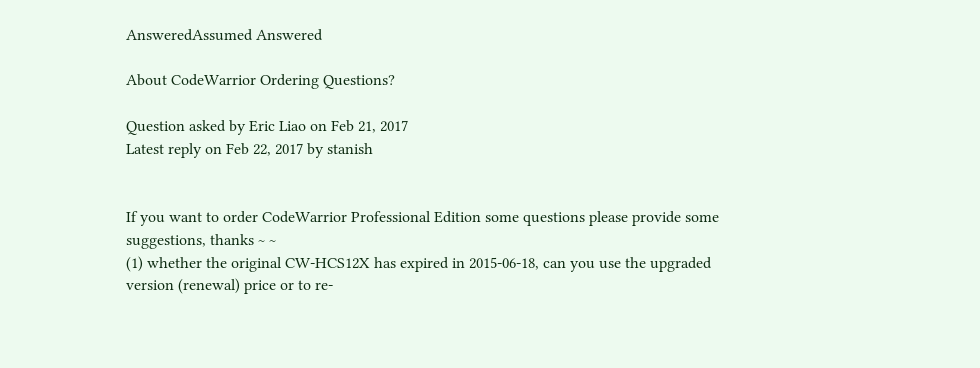AnsweredAssumed Answered

About CodeWarrior Ordering Questions?

Question asked by Eric Liao on Feb 21, 2017
Latest reply on Feb 22, 2017 by stanish


If you want to order CodeWarrior Professional Edition some questions please provide some suggestions, thanks ~ ~
(1) whether the original CW-HCS12X has expired in 2015-06-18, can you use the upgraded version (renewal) price or to re-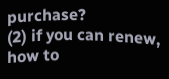purchase?
(2) if you can renew, how to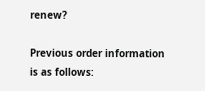renew?

Previous order information is as follows: